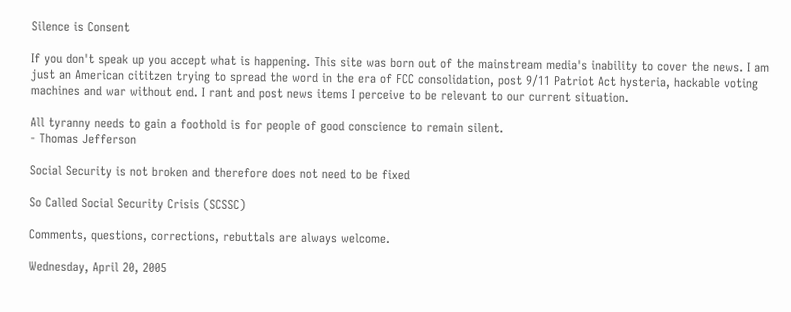Silence is Consent

If you don't speak up you accept what is happening. This site was born out of the mainstream media's inability to cover the news. I am just an American cititzen trying to spread the word in the era of FCC consolidation, post 9/11 Patriot Act hysteria, hackable voting machines and war without end. I rant and post news items I perceive to be relevant to our current situation.

All tyranny needs to gain a foothold is for people of good conscience to remain silent.
- Thomas Jefferson

Social Security is not broken and therefore does not need to be fixed

So Called Social Security Crisis (SCSSC)

Comments, questions, corrections, rebuttals are always welcome.

Wednesday, April 20, 2005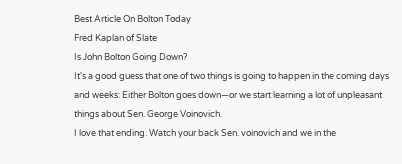Best Article On Bolton Today
Fred Kaplan of Slate
Is John Bolton Going Down?
It's a good guess that one of two things is going to happen in the coming days and weeks: Either Bolton goes down—or we start learning a lot of unpleasant things about Sen. George Voinovich.
I love that ending. Watch your back Sen. voinovich and we in the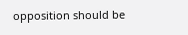opposition should be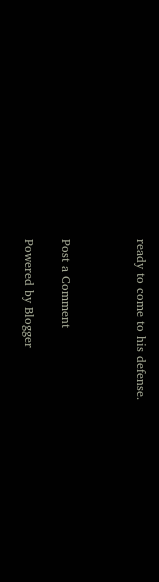ready to come to his defense.



Post a Comment

Powered by Blogger